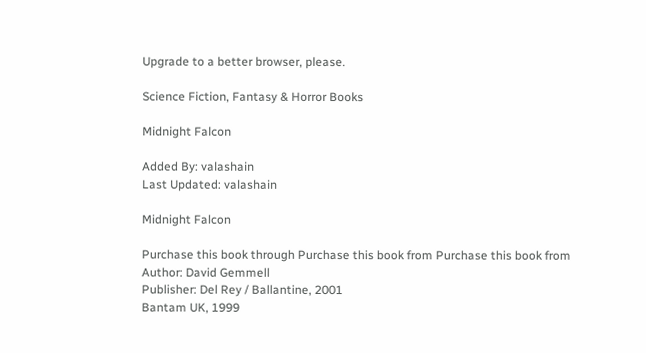Upgrade to a better browser, please.

Science Fiction, Fantasy & Horror Books

Midnight Falcon

Added By: valashain
Last Updated: valashain

Midnight Falcon

Purchase this book through Purchase this book from Purchase this book from
Author: David Gemmell
Publisher: Del Rey / Ballantine, 2001
Bantam UK, 1999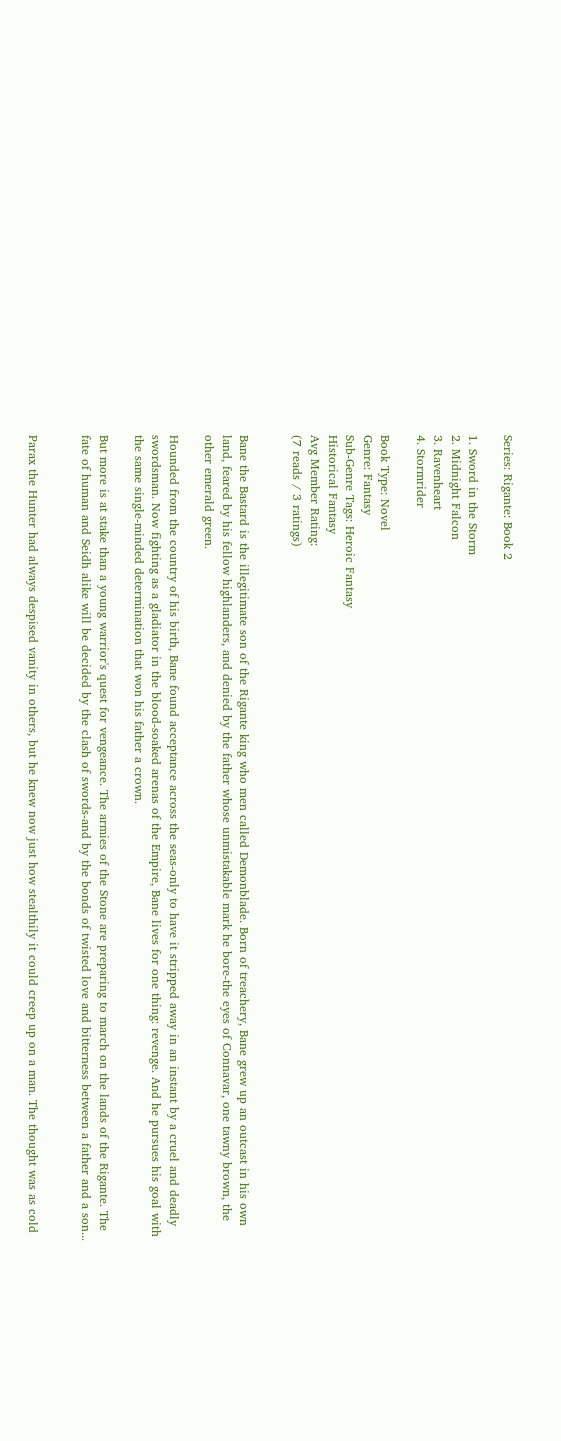Series: Rigante: Book 2

1. Sword in the Storm
2. Midnight Falcon
3. Ravenheart
4. Stormrider

Book Type: Novel
Genre: Fantasy
Sub-Genre Tags: Heroic Fantasy
Historical Fantasy
Avg Member Rating:
(7 reads / 3 ratings)


Bane the Bastard is the illegitimate son of the Rigante king who men called Demonblade. Born of treachery, Bane grew up an outcast in his own land, feared by his fellow highlanders, and denied by the father whose unmistakable mark he bore-the eyes of Connavar, one tawny brown, the other emerald green.

Hounded from the country of his birth, Bane found acceptance across the seas-only to have it stripped away in an instant by a cruel and deadly swordsman. Now fighting as a gladiator in the blood-soaked arenas of the Empire, Bane lives for one thing: revenge. And he pursues his goal with the same single-minded determination that won his father a crown.

But more is at stake than a young warrior's quest for vengeance. The armies of the Stone are preparing to march on the lands of the Rigante. The fate of human and Seidh alike will be decided by the clash of swords-and by the bonds of twisted love and bitterness between a father and a son...


Parax the Hunter had always despised vanity in others, but he knew now just how stealthily it could creep up on a man. The thought was as cold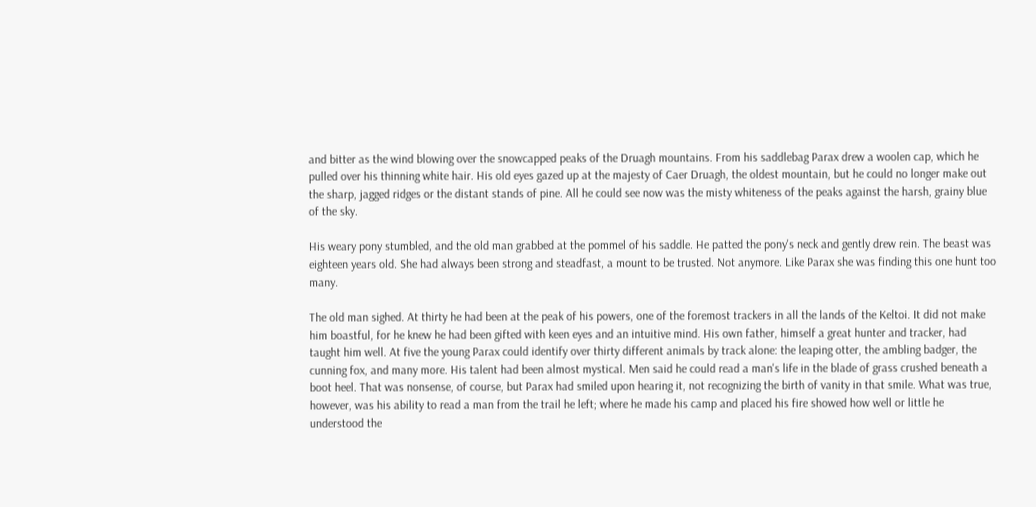and bitter as the wind blowing over the snowcapped peaks of the Druagh mountains. From his saddlebag Parax drew a woolen cap, which he pulled over his thinning white hair. His old eyes gazed up at the majesty of Caer Druagh, the oldest mountain, but he could no longer make out the sharp, jagged ridges or the distant stands of pine. All he could see now was the misty whiteness of the peaks against the harsh, grainy blue of the sky.

His weary pony stumbled, and the old man grabbed at the pommel of his saddle. He patted the pony's neck and gently drew rein. The beast was eighteen years old. She had always been strong and steadfast, a mount to be trusted. Not anymore. Like Parax she was finding this one hunt too many.

The old man sighed. At thirty he had been at the peak of his powers, one of the foremost trackers in all the lands of the Keltoi. It did not make him boastful, for he knew he had been gifted with keen eyes and an intuitive mind. His own father, himself a great hunter and tracker, had taught him well. At five the young Parax could identify over thirty different animals by track alone: the leaping otter, the ambling badger, the cunning fox, and many more. His talent had been almost mystical. Men said he could read a man's life in the blade of grass crushed beneath a boot heel. That was nonsense, of course, but Parax had smiled upon hearing it, not recognizing the birth of vanity in that smile. What was true, however, was his ability to read a man from the trail he left; where he made his camp and placed his fire showed how well or little he understood the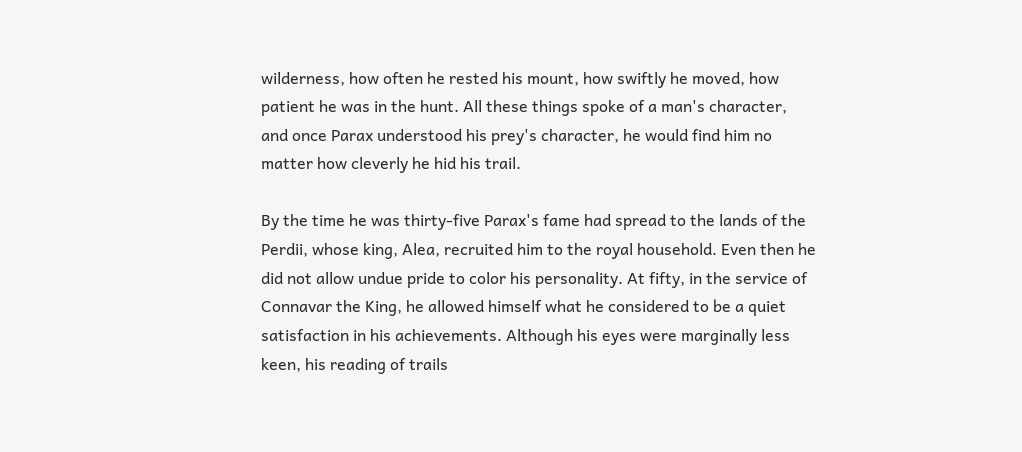wilderness, how often he rested his mount, how swiftly he moved, how patient he was in the hunt. All these things spoke of a man's character, and once Parax understood his prey's character, he would find him no matter how cleverly he hid his trail.

By the time he was thirty-five Parax's fame had spread to the lands of the Perdii, whose king, Alea, recruited him to the royal household. Even then he did not allow undue pride to color his personality. At fifty, in the service of Connavar the King, he allowed himself what he considered to be a quiet satisfaction in his achievements. Although his eyes were marginally less keen, his reading of trails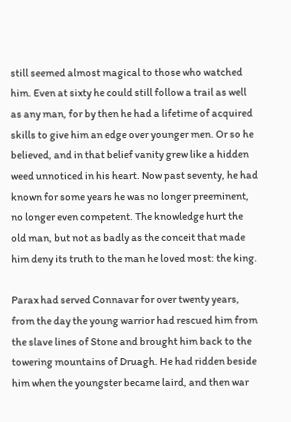still seemed almost magical to those who watched him. Even at sixty he could still follow a trail as well as any man, for by then he had a lifetime of acquired skills to give him an edge over younger men. Or so he believed, and in that belief vanity grew like a hidden weed unnoticed in his heart. Now past seventy, he had known for some years he was no longer preeminent, no longer even competent. The knowledge hurt the old man, but not as badly as the conceit that made him deny its truth to the man he loved most: the king.

Parax had served Connavar for over twenty years, from the day the young warrior had rescued him from the slave lines of Stone and brought him back to the towering mountains of Druagh. He had ridden beside him when the youngster became laird, and then war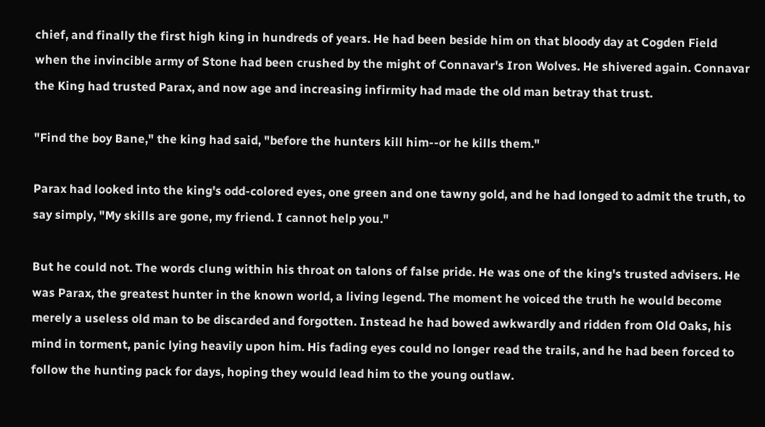chief, and finally the first high king in hundreds of years. He had been beside him on that bloody day at Cogden Field when the invincible army of Stone had been crushed by the might of Connavar's Iron Wolves. He shivered again. Connavar the King had trusted Parax, and now age and increasing infirmity had made the old man betray that trust.

"Find the boy Bane," the king had said, "before the hunters kill him--or he kills them."

Parax had looked into the king's odd-colored eyes, one green and one tawny gold, and he had longed to admit the truth, to say simply, "My skills are gone, my friend. I cannot help you."

But he could not. The words clung within his throat on talons of false pride. He was one of the king's trusted advisers. He was Parax, the greatest hunter in the known world, a living legend. The moment he voiced the truth he would become merely a useless old man to be discarded and forgotten. Instead he had bowed awkwardly and ridden from Old Oaks, his mind in torment, panic lying heavily upon him. His fading eyes could no longer read the trails, and he had been forced to follow the hunting pack for days, hoping they would lead him to the young outlaw.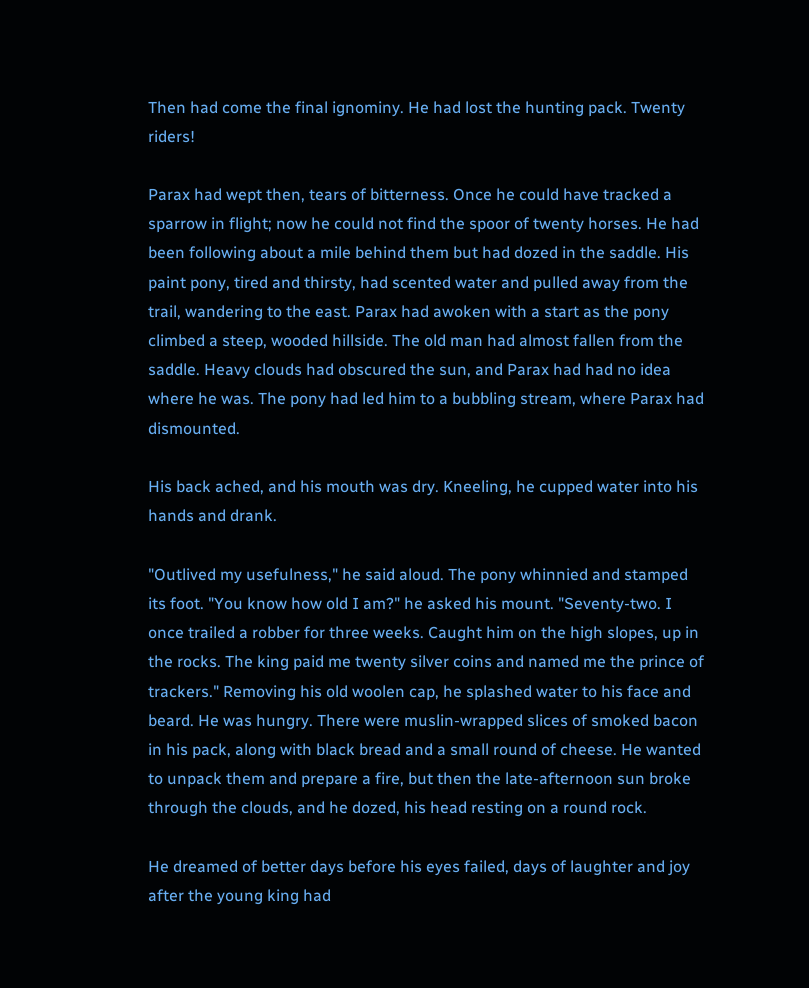Then had come the final ignominy. He had lost the hunting pack. Twenty riders!

Parax had wept then, tears of bitterness. Once he could have tracked a sparrow in flight; now he could not find the spoor of twenty horses. He had been following about a mile behind them but had dozed in the saddle. His paint pony, tired and thirsty, had scented water and pulled away from the trail, wandering to the east. Parax had awoken with a start as the pony climbed a steep, wooded hillside. The old man had almost fallen from the saddle. Heavy clouds had obscured the sun, and Parax had had no idea where he was. The pony had led him to a bubbling stream, where Parax had dismounted.

His back ached, and his mouth was dry. Kneeling, he cupped water into his hands and drank.

"Outlived my usefulness," he said aloud. The pony whinnied and stamped its foot. "You know how old I am?" he asked his mount. "Seventy-two. I once trailed a robber for three weeks. Caught him on the high slopes, up in the rocks. The king paid me twenty silver coins and named me the prince of trackers." Removing his old woolen cap, he splashed water to his face and beard. He was hungry. There were muslin-wrapped slices of smoked bacon in his pack, along with black bread and a small round of cheese. He wanted to unpack them and prepare a fire, but then the late-afternoon sun broke through the clouds, and he dozed, his head resting on a round rock.

He dreamed of better days before his eyes failed, days of laughter and joy after the young king had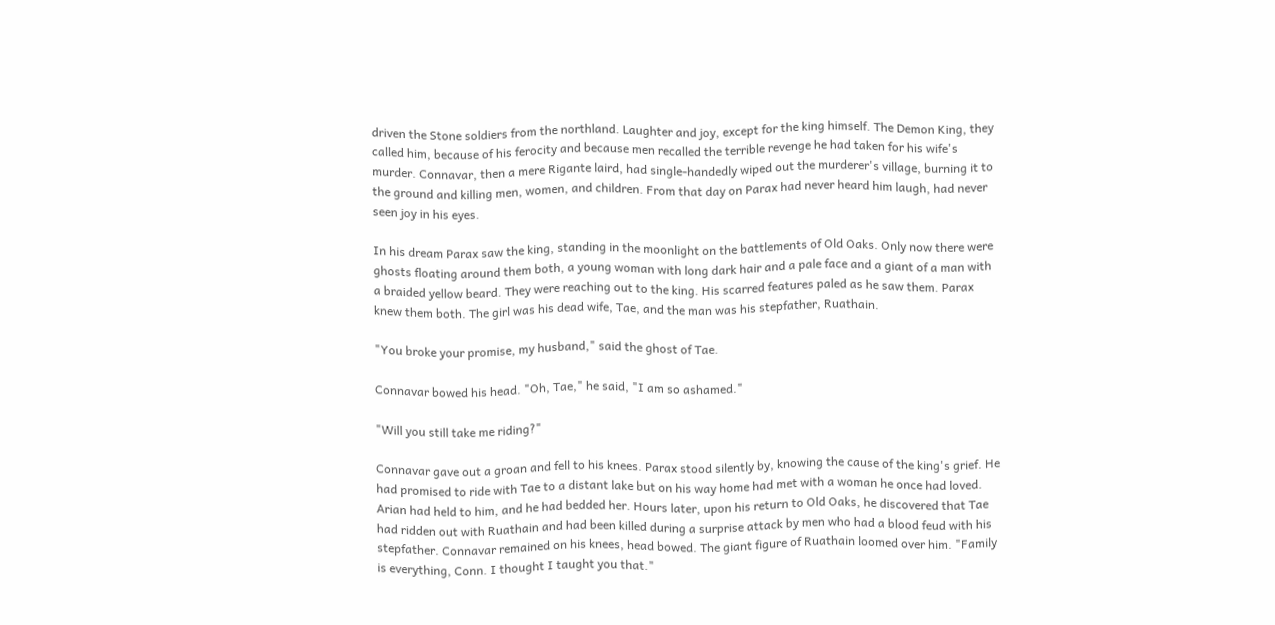driven the Stone soldiers from the northland. Laughter and joy, except for the king himself. The Demon King, they called him, because of his ferocity and because men recalled the terrible revenge he had taken for his wife's murder. Connavar, then a mere Rigante laird, had single-handedly wiped out the murderer's village, burning it to the ground and killing men, women, and children. From that day on Parax had never heard him laugh, had never seen joy in his eyes.

In his dream Parax saw the king, standing in the moonlight on the battlements of Old Oaks. Only now there were ghosts floating around them both, a young woman with long dark hair and a pale face and a giant of a man with a braided yellow beard. They were reaching out to the king. His scarred features paled as he saw them. Parax knew them both. The girl was his dead wife, Tae, and the man was his stepfather, Ruathain.

"You broke your promise, my husband," said the ghost of Tae.

Connavar bowed his head. "Oh, Tae," he said, "I am so ashamed."

"Will you still take me riding?"

Connavar gave out a groan and fell to his knees. Parax stood silently by, knowing the cause of the king's grief. He had promised to ride with Tae to a distant lake but on his way home had met with a woman he once had loved. Arian had held to him, and he had bedded her. Hours later, upon his return to Old Oaks, he discovered that Tae had ridden out with Ruathain and had been killed during a surprise attack by men who had a blood feud with his stepfather. Connavar remained on his knees, head bowed. The giant figure of Ruathain loomed over him. "Family is everything, Conn. I thought I taught you that."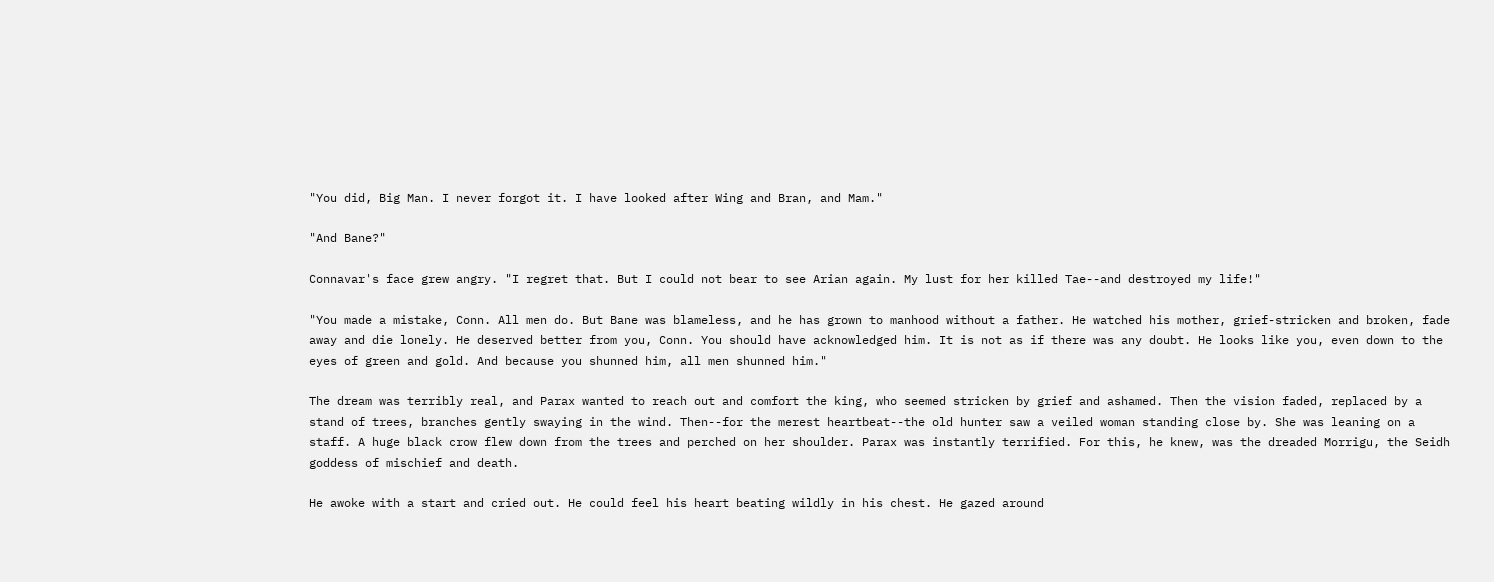"You did, Big Man. I never forgot it. I have looked after Wing and Bran, and Mam."

"And Bane?"

Connavar's face grew angry. "I regret that. But I could not bear to see Arian again. My lust for her killed Tae--and destroyed my life!"

"You made a mistake, Conn. All men do. But Bane was blameless, and he has grown to manhood without a father. He watched his mother, grief-stricken and broken, fade away and die lonely. He deserved better from you, Conn. You should have acknowledged him. It is not as if there was any doubt. He looks like you, even down to the eyes of green and gold. And because you shunned him, all men shunned him."

The dream was terribly real, and Parax wanted to reach out and comfort the king, who seemed stricken by grief and ashamed. Then the vision faded, replaced by a stand of trees, branches gently swaying in the wind. Then--for the merest heartbeat--the old hunter saw a veiled woman standing close by. She was leaning on a staff. A huge black crow flew down from the trees and perched on her shoulder. Parax was instantly terrified. For this, he knew, was the dreaded Morrigu, the Seidh goddess of mischief and death.

He awoke with a start and cried out. He could feel his heart beating wildly in his chest. He gazed around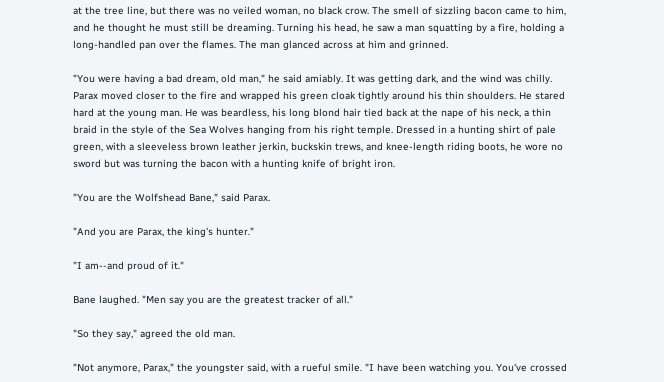at the tree line, but there was no veiled woman, no black crow. The smell of sizzling bacon came to him, and he thought he must still be dreaming. Turning his head, he saw a man squatting by a fire, holding a long-handled pan over the flames. The man glanced across at him and grinned.

"You were having a bad dream, old man," he said amiably. It was getting dark, and the wind was chilly. Parax moved closer to the fire and wrapped his green cloak tightly around his thin shoulders. He stared hard at the young man. He was beardless, his long blond hair tied back at the nape of his neck, a thin braid in the style of the Sea Wolves hanging from his right temple. Dressed in a hunting shirt of pale green, with a sleeveless brown leather jerkin, buckskin trews, and knee-length riding boots, he wore no sword but was turning the bacon with a hunting knife of bright iron.

"You are the Wolfshead Bane," said Parax.

"And you are Parax, the king's hunter."

"I am--and proud of it."

Bane laughed. "Men say you are the greatest tracker of all."

"So they say," agreed the old man.

"Not anymore, Parax," the youngster said, with a rueful smile. "I have been watching you. You've crossed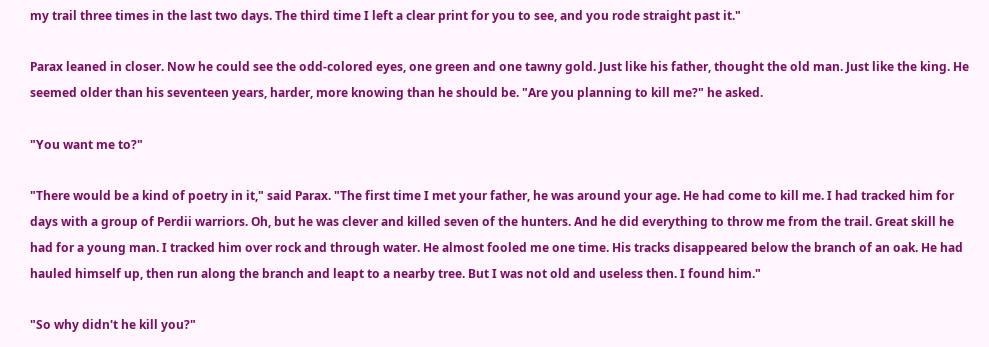my trail three times in the last two days. The third time I left a clear print for you to see, and you rode straight past it."

Parax leaned in closer. Now he could see the odd-colored eyes, one green and one tawny gold. Just like his father, thought the old man. Just like the king. He seemed older than his seventeen years, harder, more knowing than he should be. "Are you planning to kill me?" he asked.

"You want me to?"

"There would be a kind of poetry in it," said Parax. "The first time I met your father, he was around your age. He had come to kill me. I had tracked him for days with a group of Perdii warriors. Oh, but he was clever and killed seven of the hunters. And he did everything to throw me from the trail. Great skill he had for a young man. I tracked him over rock and through water. He almost fooled me one time. His tracks disappeared below the branch of an oak. He had hauled himself up, then run along the branch and leapt to a nearby tree. But I was not old and useless then. I found him."

"So why didn't he kill you?"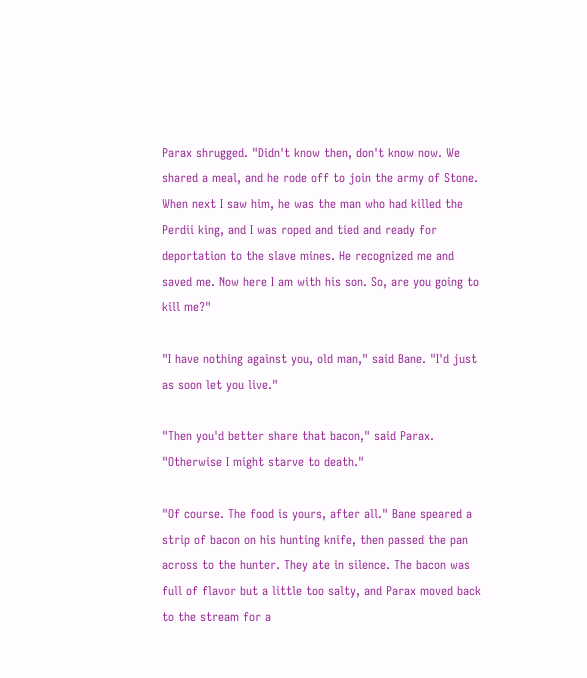Parax shrugged. "Didn't know then, don't know now. We shared a meal, and he rode off to join the army of Stone. When next I saw him, he was the man who had killed the Perdii king, and I was roped and tied and ready for deportation to the slave mines. He recognized me and saved me. Now here I am with his son. So, are you going to kill me?"

"I have nothing against you, old man," said Bane. "I'd just as soon let you live."

"Then you'd better share that bacon," said Parax. "Otherwise I might starve to death."

"Of course. The food is yours, after all." Bane speared a strip of bacon on his hunting knife, then passed the pan across to the hunter. They ate in silence. The bacon was full of flavor but a little too salty, and Parax moved back to the stream for a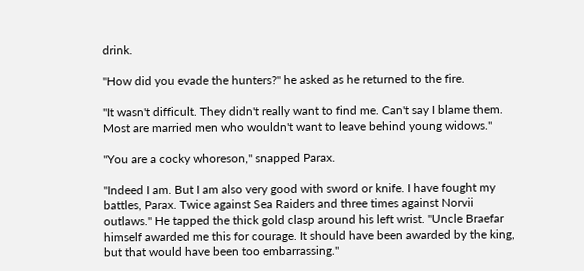drink.

"How did you evade the hunters?" he asked as he returned to the fire.

"It wasn't difficult. They didn't really want to find me. Can't say I blame them. Most are married men who wouldn't want to leave behind young widows."

"You are a cocky whoreson," snapped Parax.

"Indeed I am. But I am also very good with sword or knife. I have fought my battles, Parax. Twice against Sea Raiders and three times against Norvii outlaws." He tapped the thick gold clasp around his left wrist. "Uncle Braefar himself awarded me this for courage. It should have been awarded by the king, but that would have been too embarrassing."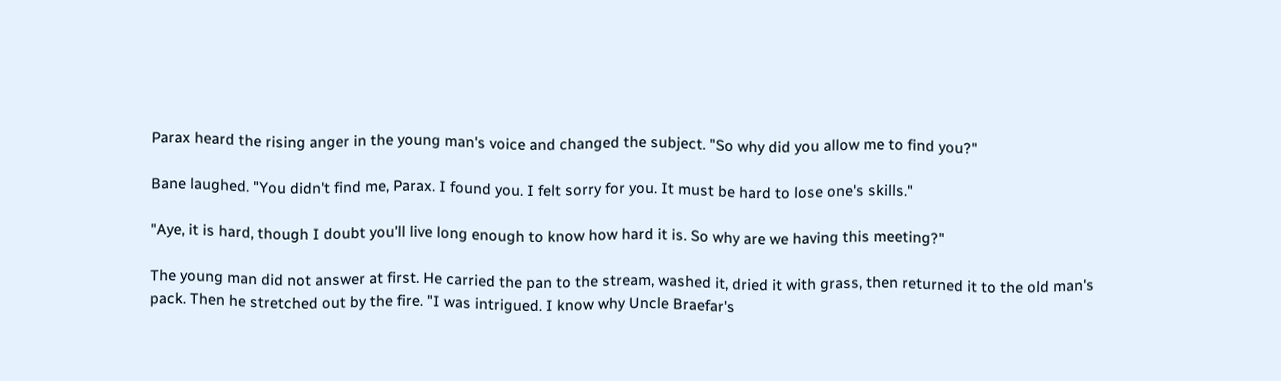Parax heard the rising anger in the young man's voice and changed the subject. "So why did you allow me to find you?"

Bane laughed. "You didn't find me, Parax. I found you. I felt sorry for you. It must be hard to lose one's skills."

"Aye, it is hard, though I doubt you'll live long enough to know how hard it is. So why are we having this meeting?"

The young man did not answer at first. He carried the pan to the stream, washed it, dried it with grass, then returned it to the old man's pack. Then he stretched out by the fire. "I was intrigued. I know why Uncle Braefar's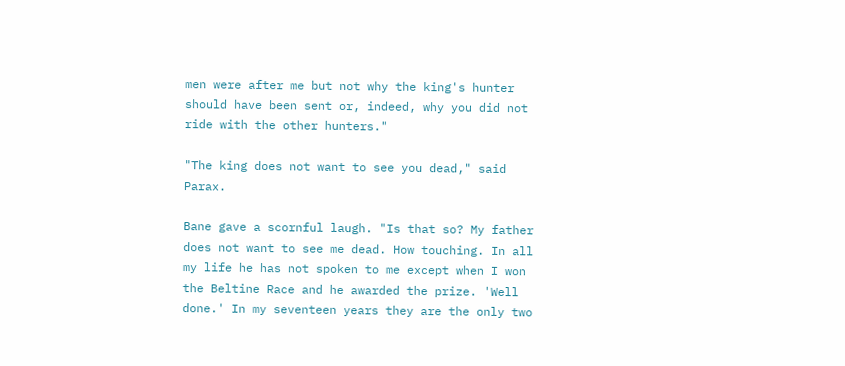men were after me but not why the king's hunter should have been sent or, indeed, why you did not ride with the other hunters."

"The king does not want to see you dead," said Parax.

Bane gave a scornful laugh. "Is that so? My father does not want to see me dead. How touching. In all my life he has not spoken to me except when I won the Beltine Race and he awarded the prize. 'Well done.' In my seventeen years they are the only two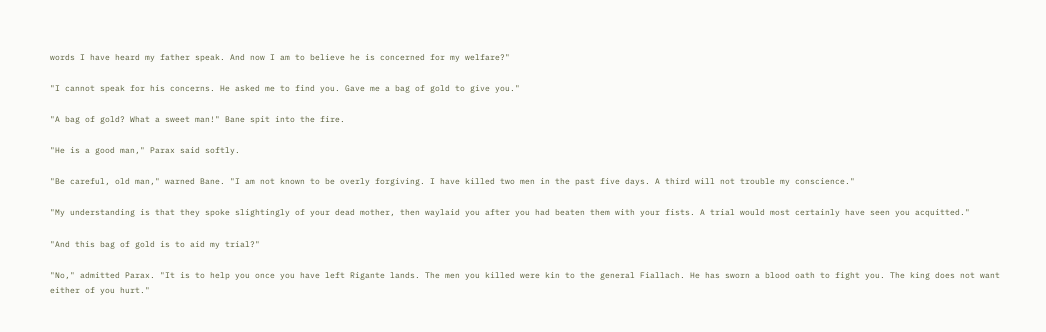words I have heard my father speak. And now I am to believe he is concerned for my welfare?"

"I cannot speak for his concerns. He asked me to find you. Gave me a bag of gold to give you."

"A bag of gold? What a sweet man!" Bane spit into the fire.

"He is a good man," Parax said softly.

"Be careful, old man," warned Bane. "I am not known to be overly forgiving. I have killed two men in the past five days. A third will not trouble my conscience."

"My understanding is that they spoke slightingly of your dead mother, then waylaid you after you had beaten them with your fists. A trial would most certainly have seen you acquitted."

"And this bag of gold is to aid my trial?"

"No," admitted Parax. "It is to help you once you have left Rigante lands. The men you killed were kin to the general Fiallach. He has sworn a blood oath to fight you. The king does not want either of you hurt."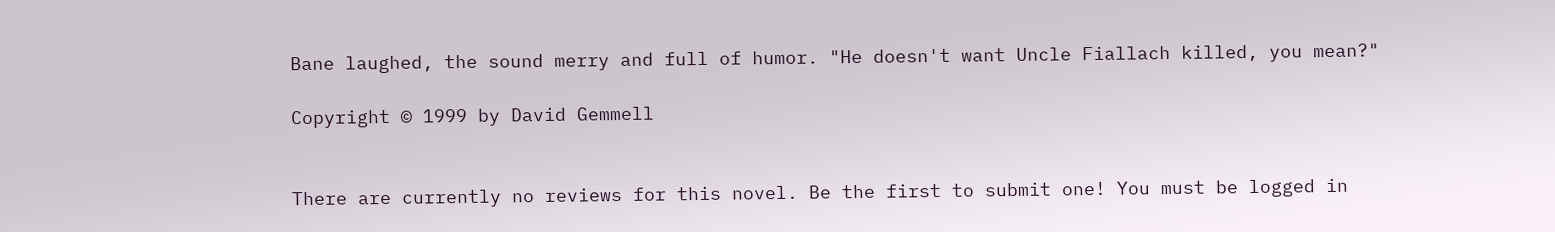Bane laughed, the sound merry and full of humor. "He doesn't want Uncle Fiallach killed, you mean?"

Copyright © 1999 by David Gemmell


There are currently no reviews for this novel. Be the first to submit one! You must be logged in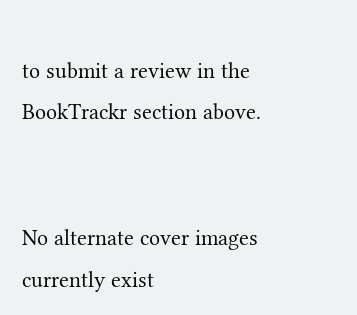to submit a review in the BookTrackr section above.


No alternate cover images currently exist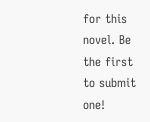for this novel. Be the first to submit one!